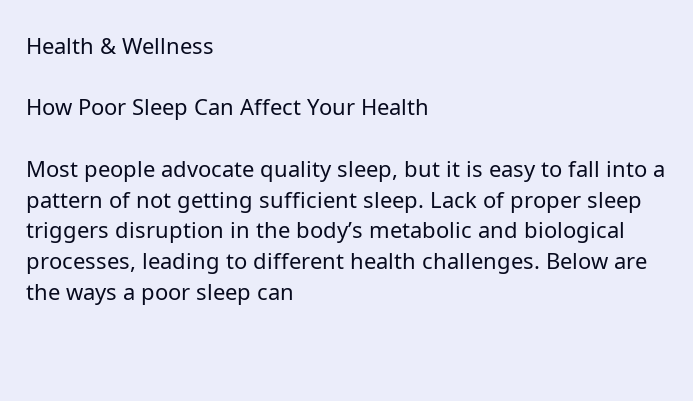Health & Wellness

How Poor Sleep Can Affect Your Health

Most people advocate quality sleep, but it is easy to fall into a pattern of not getting sufficient sleep. Lack of proper sleep triggers disruption in the body’s metabolic and biological processes, leading to different health challenges. Below are the ways a poor sleep can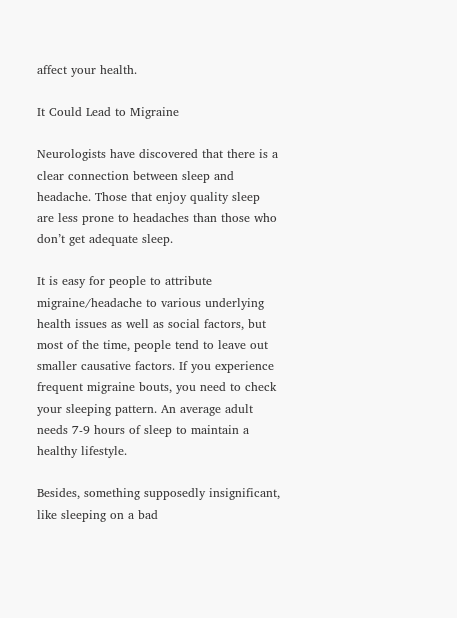affect your health.

It Could Lead to Migraine

Neurologists have discovered that there is a clear connection between sleep and headache. Those that enjoy quality sleep are less prone to headaches than those who don’t get adequate sleep.

It is easy for people to attribute migraine/headache to various underlying health issues as well as social factors, but most of the time, people tend to leave out smaller causative factors. If you experience frequent migraine bouts, you need to check your sleeping pattern. An average adult needs 7-9 hours of sleep to maintain a healthy lifestyle.

Besides, something supposedly insignificant, like sleeping on a bad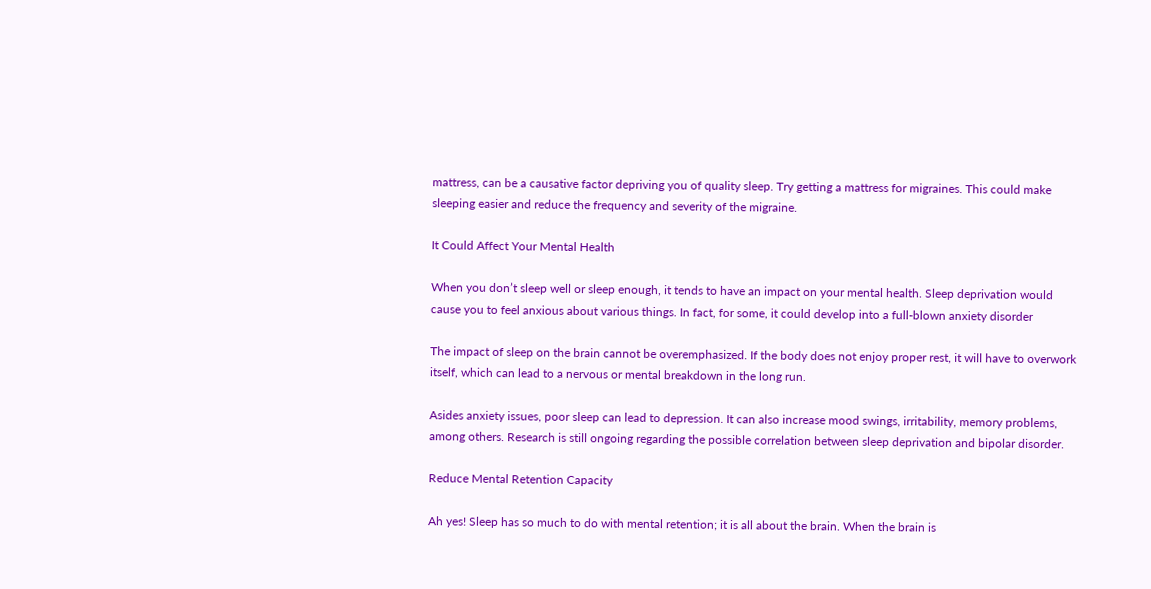mattress, can be a causative factor depriving you of quality sleep. Try getting a mattress for migraines. This could make sleeping easier and reduce the frequency and severity of the migraine.

It Could Affect Your Mental Health

When you don’t sleep well or sleep enough, it tends to have an impact on your mental health. Sleep deprivation would cause you to feel anxious about various things. In fact, for some, it could develop into a full-blown anxiety disorder

The impact of sleep on the brain cannot be overemphasized. If the body does not enjoy proper rest, it will have to overwork itself, which can lead to a nervous or mental breakdown in the long run.

Asides anxiety issues, poor sleep can lead to depression. It can also increase mood swings, irritability, memory problems, among others. Research is still ongoing regarding the possible correlation between sleep deprivation and bipolar disorder.

Reduce Mental Retention Capacity

Ah yes! Sleep has so much to do with mental retention; it is all about the brain. When the brain is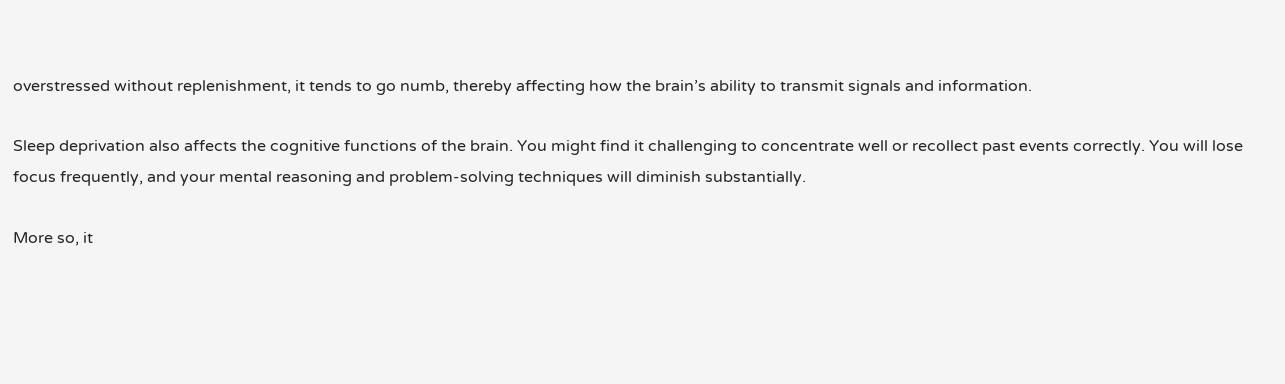overstressed without replenishment, it tends to go numb, thereby affecting how the brain’s ability to transmit signals and information.

Sleep deprivation also affects the cognitive functions of the brain. You might find it challenging to concentrate well or recollect past events correctly. You will lose focus frequently, and your mental reasoning and problem-solving techniques will diminish substantially.

More so, it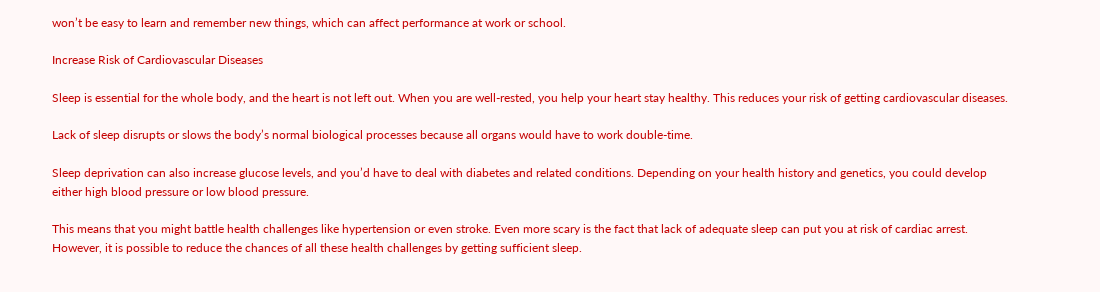won’t be easy to learn and remember new things, which can affect performance at work or school.

Increase Risk of Cardiovascular Diseases

Sleep is essential for the whole body, and the heart is not left out. When you are well-rested, you help your heart stay healthy. This reduces your risk of getting cardiovascular diseases.

Lack of sleep disrupts or slows the body’s normal biological processes because all organs would have to work double-time.

Sleep deprivation can also increase glucose levels, and you’d have to deal with diabetes and related conditions. Depending on your health history and genetics, you could develop either high blood pressure or low blood pressure.

This means that you might battle health challenges like hypertension or even stroke. Even more scary is the fact that lack of adequate sleep can put you at risk of cardiac arrest. However, it is possible to reduce the chances of all these health challenges by getting sufficient sleep.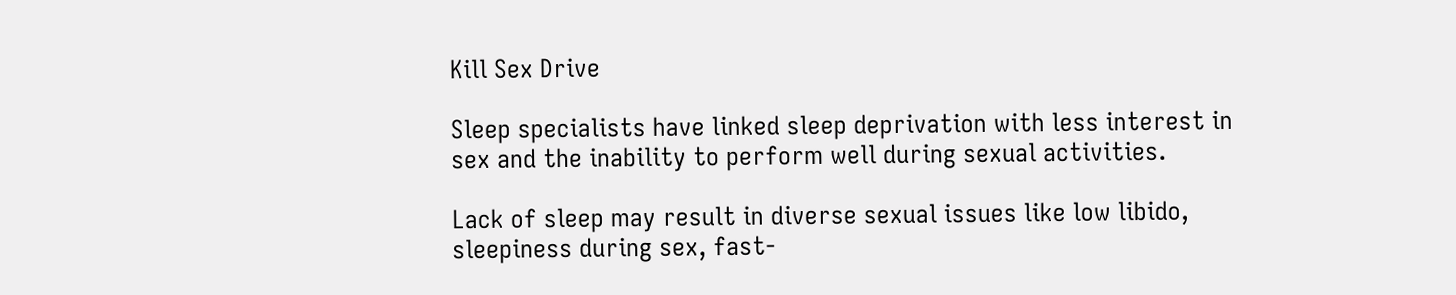Kill Sex Drive

Sleep specialists have linked sleep deprivation with less interest in sex and the inability to perform well during sexual activities.

Lack of sleep may result in diverse sexual issues like low libido, sleepiness during sex, fast-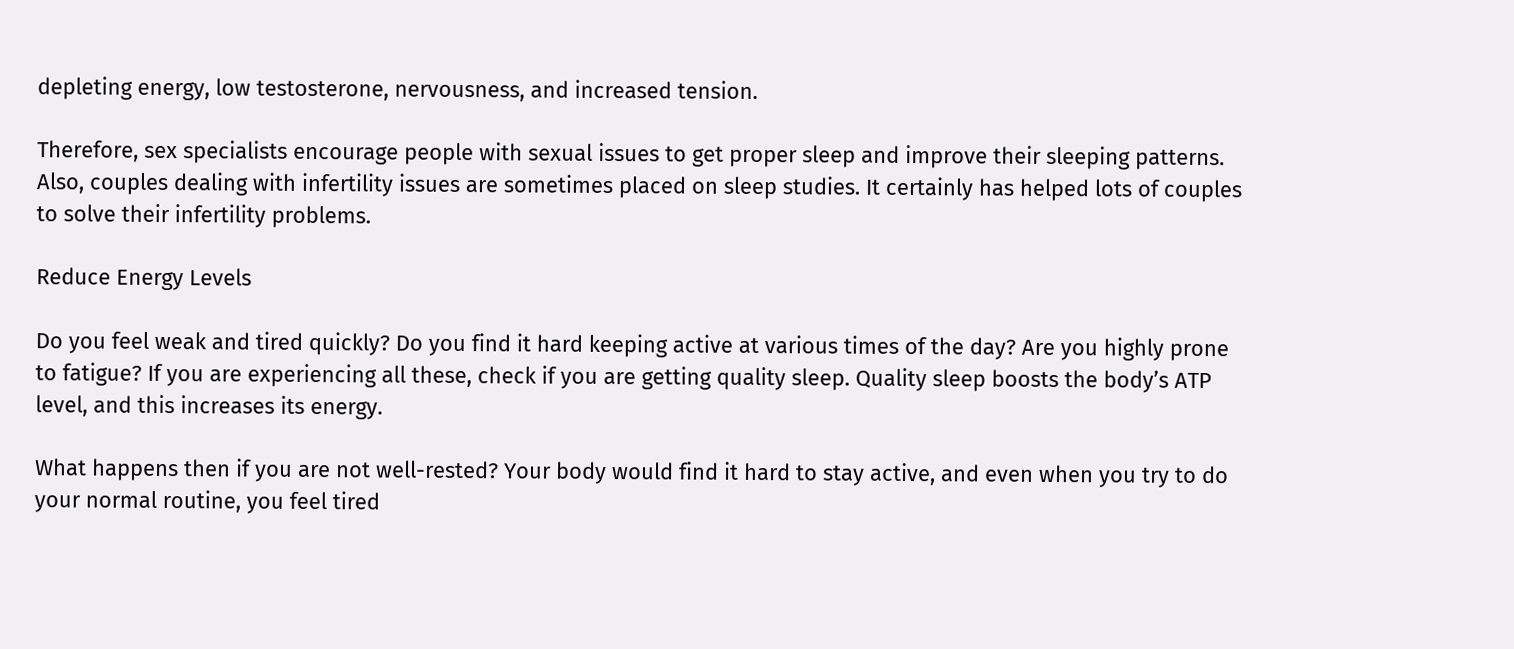depleting energy, low testosterone, nervousness, and increased tension.

Therefore, sex specialists encourage people with sexual issues to get proper sleep and improve their sleeping patterns. Also, couples dealing with infertility issues are sometimes placed on sleep studies. It certainly has helped lots of couples to solve their infertility problems.

Reduce Energy Levels

Do you feel weak and tired quickly? Do you find it hard keeping active at various times of the day? Are you highly prone to fatigue? If you are experiencing all these, check if you are getting quality sleep. Quality sleep boosts the body’s ATP level, and this increases its energy.

What happens then if you are not well-rested? Your body would find it hard to stay active, and even when you try to do your normal routine, you feel tired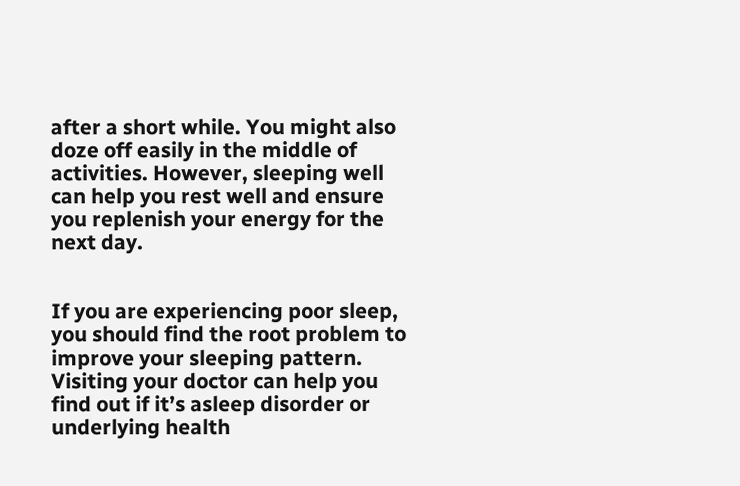after a short while. You might also doze off easily in the middle of activities. However, sleeping well can help you rest well and ensure you replenish your energy for the next day.


If you are experiencing poor sleep, you should find the root problem to improve your sleeping pattern. Visiting your doctor can help you find out if it’s asleep disorder or underlying health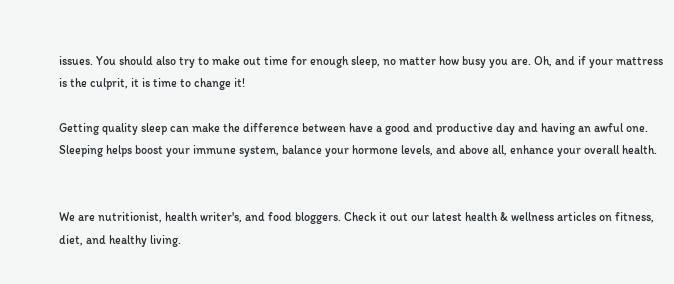issues. You should also try to make out time for enough sleep, no matter how busy you are. Oh, and if your mattress is the culprit, it is time to change it!

Getting quality sleep can make the difference between have a good and productive day and having an awful one. Sleeping helps boost your immune system, balance your hormone levels, and above all, enhance your overall health.


We are nutritionist, health writer's, and food bloggers. Check it out our latest health & wellness articles on fitness, diet, and healthy living.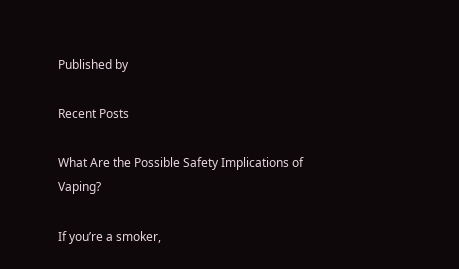Published by

Recent Posts

What Are the Possible Safety Implications of Vaping?

If you’re a smoker,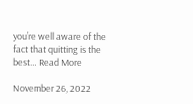you’re well aware of the fact that quitting is the best… Read More

November 26, 2022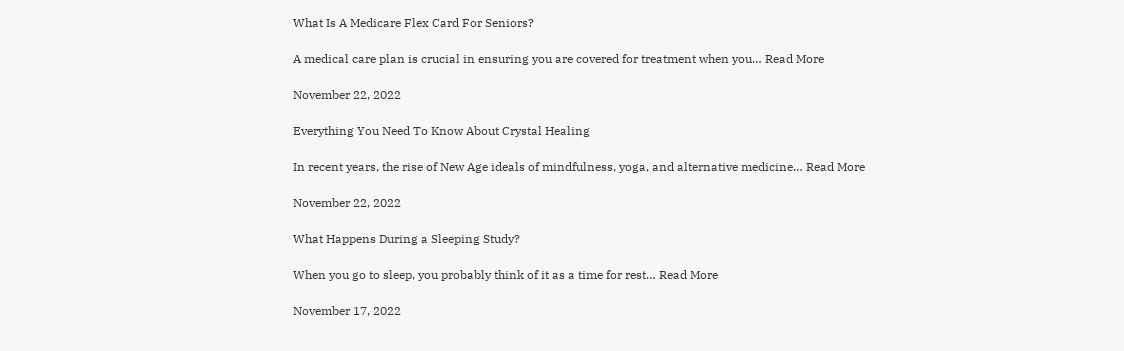What Is A Medicare Flex Card For Seniors?

A medical care plan is crucial in ensuring you are covered for treatment when you… Read More

November 22, 2022

Everything You Need To Know About Crystal Healing

In recent years, the rise of New Age ideals of mindfulness, yoga, and alternative medicine… Read More

November 22, 2022

What Happens During a Sleeping Study?

When you go to sleep, you probably think of it as a time for rest… Read More

November 17, 2022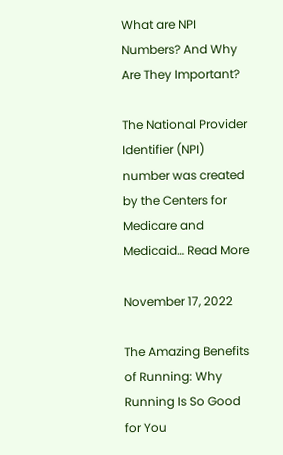What are NPI Numbers? And Why Are They Important?

The National Provider Identifier (NPI) number was created by the Centers for Medicare and Medicaid… Read More

November 17, 2022

The Amazing Benefits of Running: Why Running Is So Good for You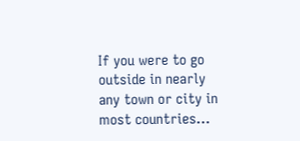If you were to go outside in nearly any town or city in most countries…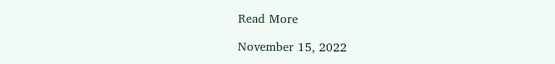Read More

November 15, 2022